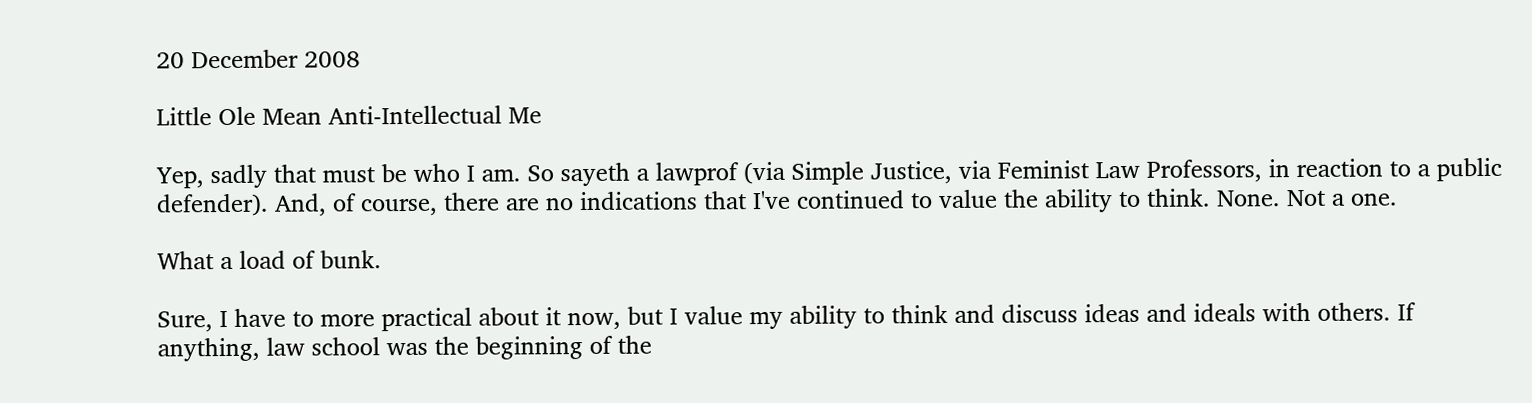20 December 2008

Little Ole Mean Anti-Intellectual Me

Yep, sadly that must be who I am. So sayeth a lawprof (via Simple Justice, via Feminist Law Professors, in reaction to a public defender). And, of course, there are no indications that I've continued to value the ability to think. None. Not a one.

What a load of bunk.

Sure, I have to more practical about it now, but I value my ability to think and discuss ideas and ideals with others. If anything, law school was the beginning of the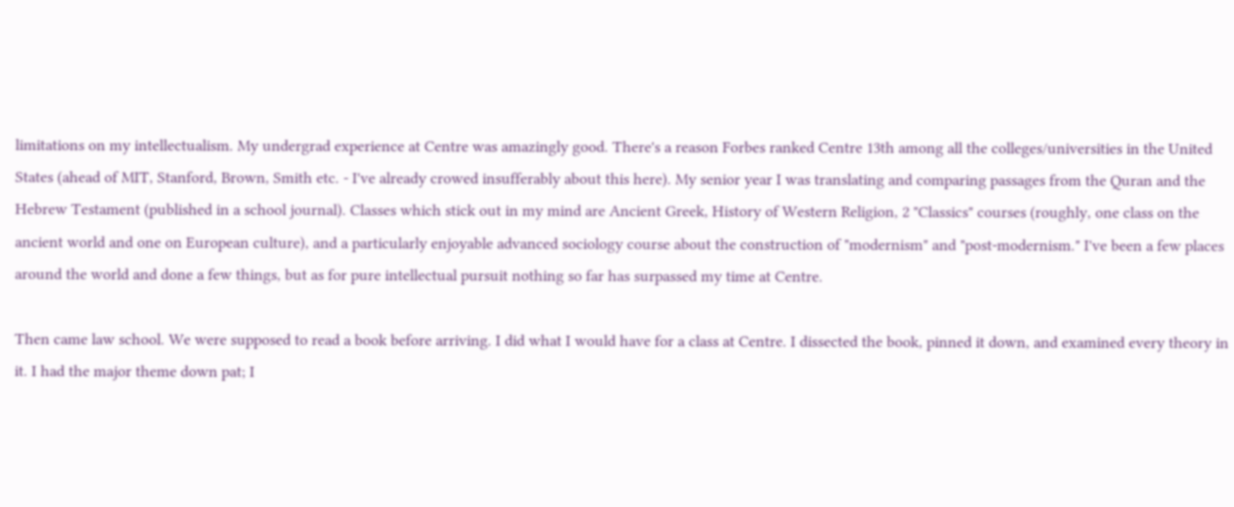limitations on my intellectualism. My undergrad experience at Centre was amazingly good. There's a reason Forbes ranked Centre 13th among all the colleges/universities in the United States (ahead of MIT, Stanford, Brown, Smith etc. - I've already crowed insufferably about this here). My senior year I was translating and comparing passages from the Quran and the Hebrew Testament (published in a school journal). Classes which stick out in my mind are Ancient Greek, History of Western Religion, 2 "Classics" courses (roughly, one class on the ancient world and one on European culture), and a particularly enjoyable advanced sociology course about the construction of "modernism" and "post-modernism." I've been a few places around the world and done a few things, but as for pure intellectual pursuit nothing so far has surpassed my time at Centre.

Then came law school. We were supposed to read a book before arriving. I did what I would have for a class at Centre. I dissected the book, pinned it down, and examined every theory in it. I had the major theme down pat; I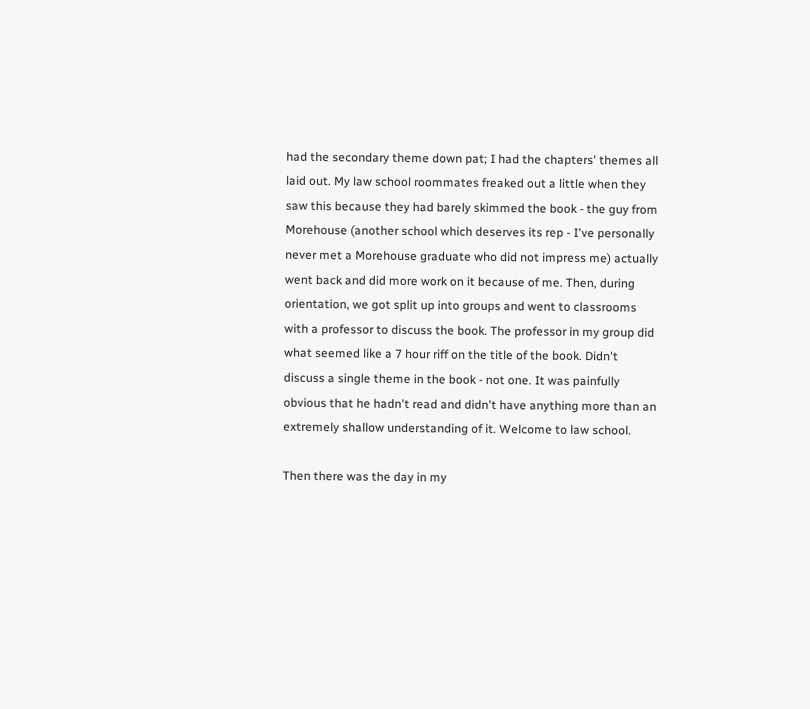had the secondary theme down pat; I had the chapters' themes all laid out. My law school roommates freaked out a little when they saw this because they had barely skimmed the book - the guy from Morehouse (another school which deserves its rep - I've personally never met a Morehouse graduate who did not impress me) actually went back and did more work on it because of me. Then, during orientation, we got split up into groups and went to classrooms with a professor to discuss the book. The professor in my group did what seemed like a 7 hour riff on the title of the book. Didn't discuss a single theme in the book - not one. It was painfully obvious that he hadn't read and didn't have anything more than an extremely shallow understanding of it. Welcome to law school.

Then there was the day in my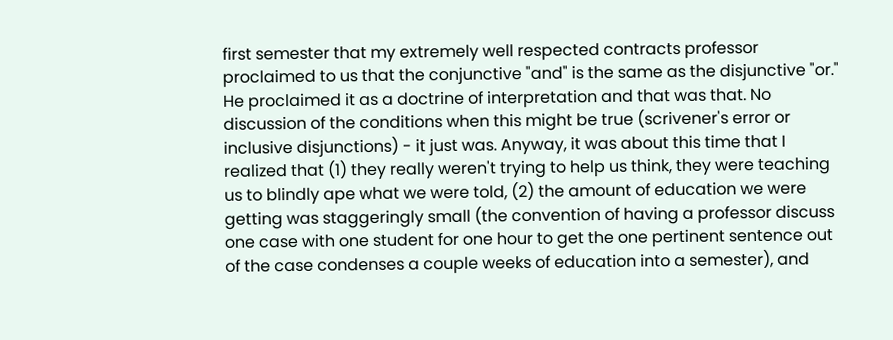first semester that my extremely well respected contracts professor proclaimed to us that the conjunctive "and" is the same as the disjunctive "or." He proclaimed it as a doctrine of interpretation and that was that. No discussion of the conditions when this might be true (scrivener's error or inclusive disjunctions) - it just was. Anyway, it was about this time that I realized that (1) they really weren't trying to help us think, they were teaching us to blindly ape what we were told, (2) the amount of education we were getting was staggeringly small (the convention of having a professor discuss one case with one student for one hour to get the one pertinent sentence out of the case condenses a couple weeks of education into a semester), and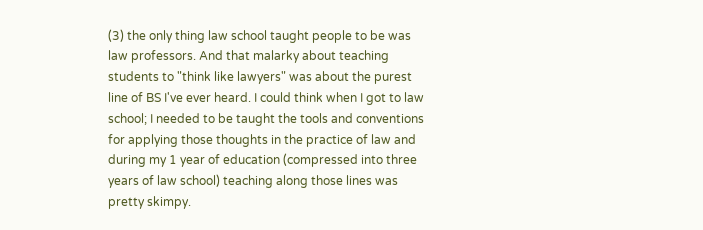(3) the only thing law school taught people to be was law professors. And that malarky about teaching students to "think like lawyers" was about the purest line of BS I've ever heard. I could think when I got to law school; I needed to be taught the tools and conventions for applying those thoughts in the practice of law and during my 1 year of education (compressed into three years of law school) teaching along those lines was pretty skimpy.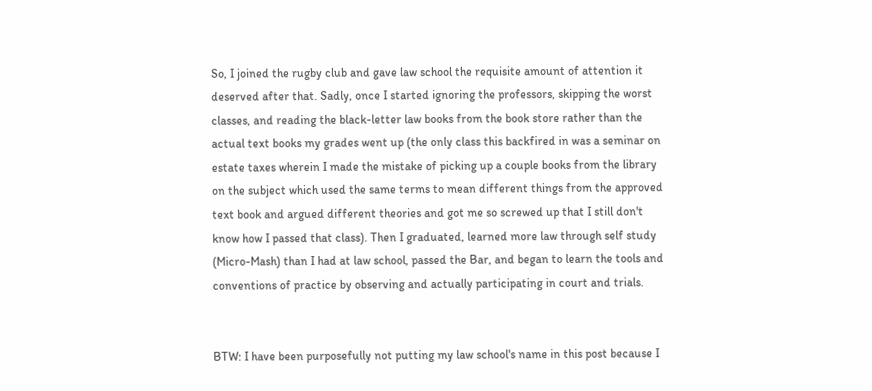So, I joined the rugby club and gave law school the requisite amount of attention it deserved after that. Sadly, once I started ignoring the professors, skipping the worst classes, and reading the black-letter law books from the book store rather than the actual text books my grades went up (the only class this backfired in was a seminar on estate taxes wherein I made the mistake of picking up a couple books from the library on the subject which used the same terms to mean different things from the approved text book and argued different theories and got me so screwed up that I still don't know how I passed that class). Then I graduated, learned more law through self study (Micro-Mash) than I had at law school, passed the Bar, and began to learn the tools and conventions of practice by observing and actually participating in court and trials.


BTW: I have been purposefully not putting my law school's name in this post because I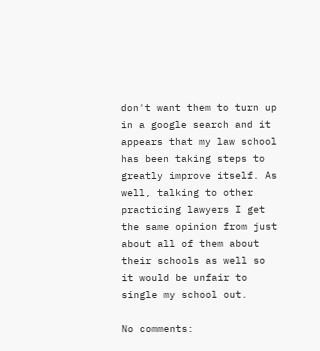don't want them to turn up in a google search and it appears that my law school has been taking steps to greatly improve itself. As well, talking to other practicing lawyers I get the same opinion from just about all of them about their schools as well so it would be unfair to single my school out.

No comments: